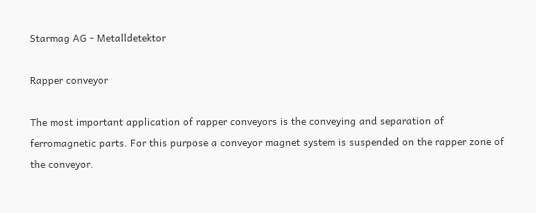Starmag AG - Metalldetektor

Rapper conveyor

The most important application of rapper conveyors is the conveying and separation of ferromagnetic parts. For this purpose a conveyor magnet system is suspended on the rapper zone of the conveyor.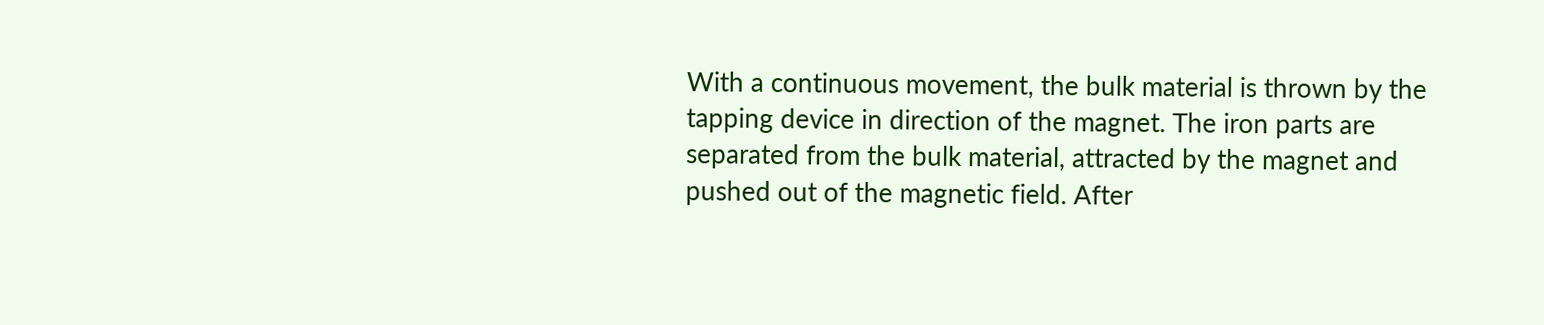With a continuous movement, the bulk material is thrown by the tapping device in direction of the magnet. The iron parts are separated from the bulk material, attracted by the magnet and pushed out of the magnetic field. After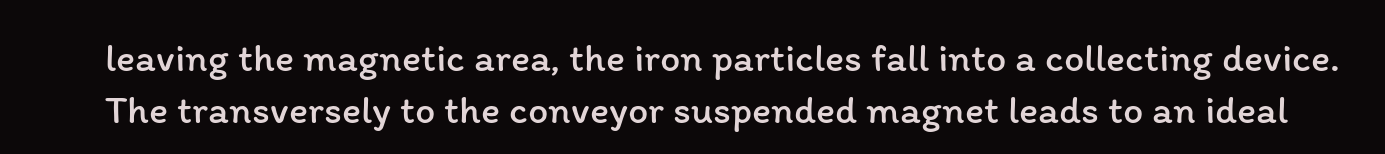leaving the magnetic area, the iron particles fall into a collecting device. The transversely to the conveyor suspended magnet leads to an ideal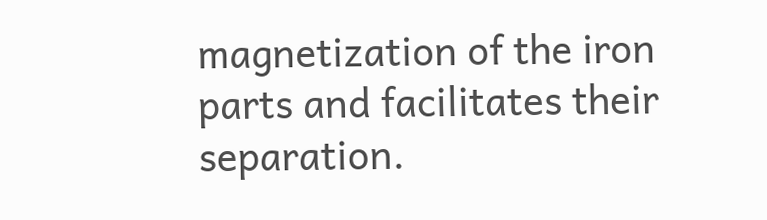magnetization of the iron parts and facilitates their separation.